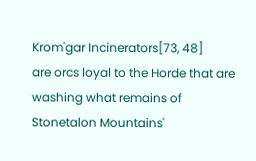Krom'gar Incinerators[73, 48]
are orcs loyal to the Horde that are washing what remains of Stonetalon Mountains'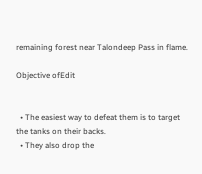remaining forest near Talondeep Pass in flame.

Objective ofEdit


  • The easiest way to defeat them is to target the tanks on their backs.
  • They also drop the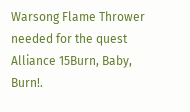Warsong Flame Thrower needed for the quest Alliance 15Burn, Baby, Burn!.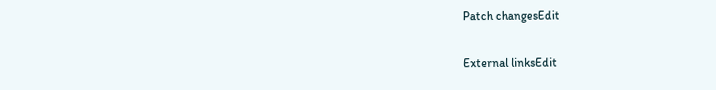Patch changesEdit

External linksEdit